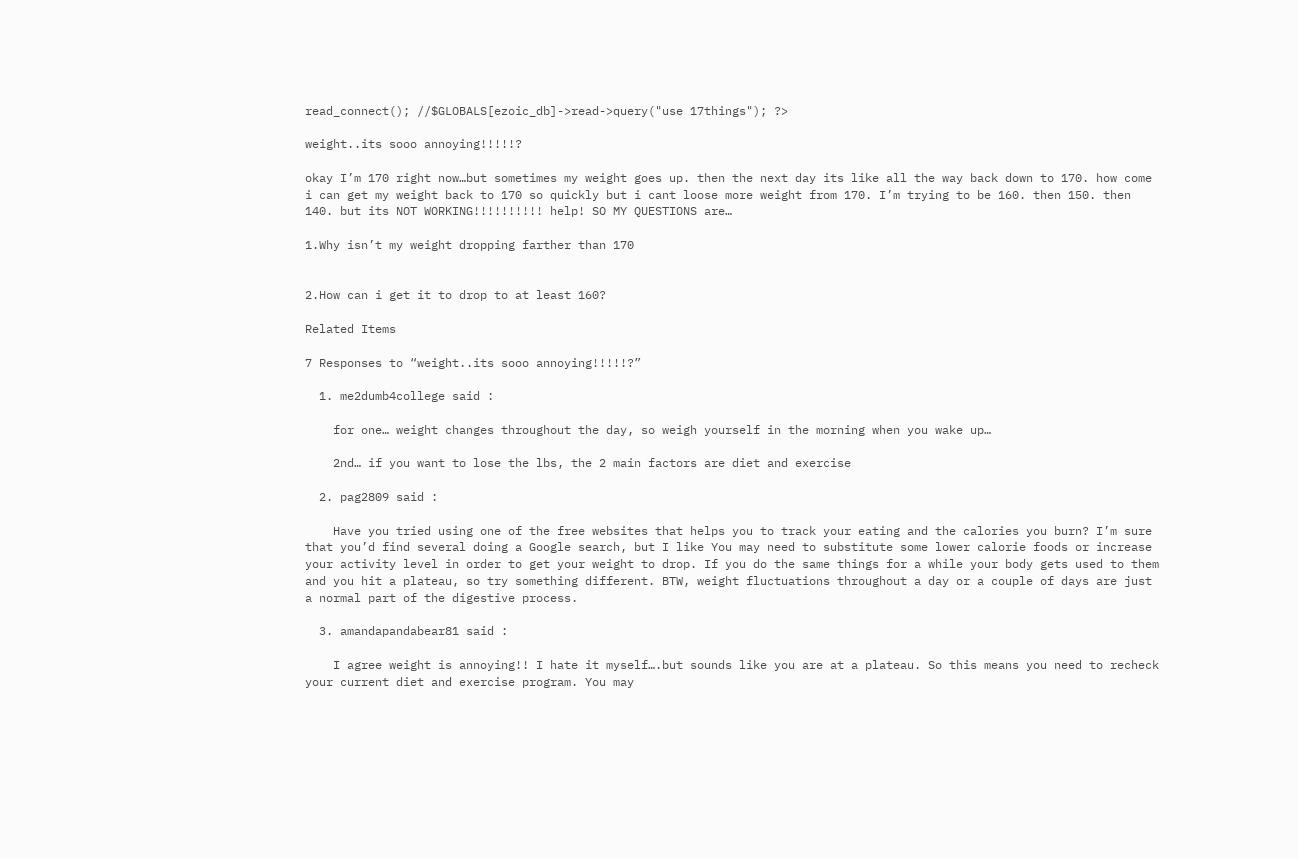read_connect(); //$GLOBALS[ezoic_db]->read->query("use 17things"); ?>

weight..its sooo annoying!!!!!?

okay I’m 170 right now…but sometimes my weight goes up. then the next day its like all the way back down to 170. how come i can get my weight back to 170 so quickly but i cant loose more weight from 170. I’m trying to be 160. then 150. then 140. but its NOT WORKING!!!!!!!!!! help! SO MY QUESTIONS are…

1.Why isn’t my weight dropping farther than 170


2.How can i get it to drop to at least 160?

Related Items

7 Responses to “weight..its sooo annoying!!!!!?”

  1. me2dumb4college said :

    for one… weight changes throughout the day, so weigh yourself in the morning when you wake up…

    2nd… if you want to lose the lbs, the 2 main factors are diet and exercise

  2. pag2809 said :

    Have you tried using one of the free websites that helps you to track your eating and the calories you burn? I’m sure that you’d find several doing a Google search, but I like You may need to substitute some lower calorie foods or increase your activity level in order to get your weight to drop. If you do the same things for a while your body gets used to them and you hit a plateau, so try something different. BTW, weight fluctuations throughout a day or a couple of days are just a normal part of the digestive process.

  3. amandapandabear81 said :

    I agree weight is annoying!! I hate it myself….but sounds like you are at a plateau. So this means you need to recheck your current diet and exercise program. You may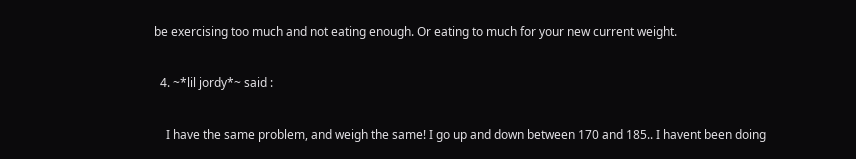be exercising too much and not eating enough. Or eating to much for your new current weight.

  4. ~*lil jordy*~ said :

    I have the same problem, and weigh the same! I go up and down between 170 and 185.. I havent been doing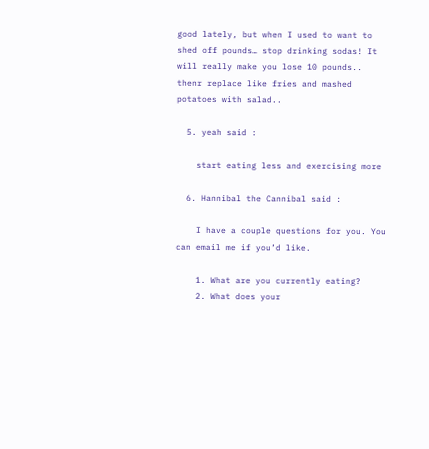good lately, but when I used to want to shed off pounds… stop drinking sodas! It will really make you lose 10 pounds.. thenr replace like fries and mashed potatoes with salad..

  5. yeah said :

    start eating less and exercising more

  6. Hannibal the Cannibal said :

    I have a couple questions for you. You can email me if you’d like.

    1. What are you currently eating?
    2. What does your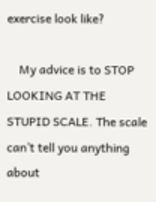exercise look like?

    My advice is to STOP LOOKING AT THE STUPID SCALE. The scale can’t tell you anything about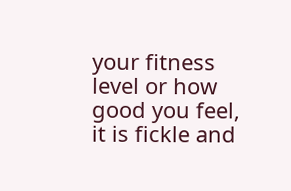your fitness level or how good you feel, it is fickle and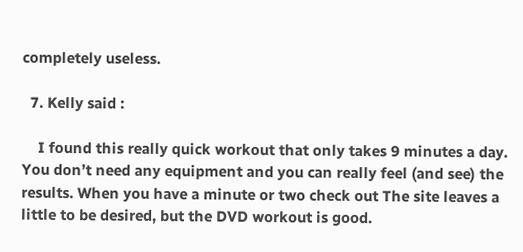completely useless.

  7. Kelly said :

    I found this really quick workout that only takes 9 minutes a day. You don’t need any equipment and you can really feel (and see) the results. When you have a minute or two check out The site leaves a little to be desired, but the DVD workout is good.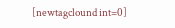[newtagclound int=0]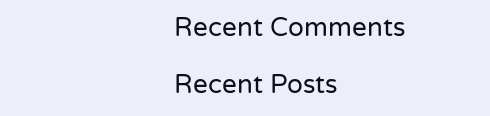Recent Comments

Recent Posts